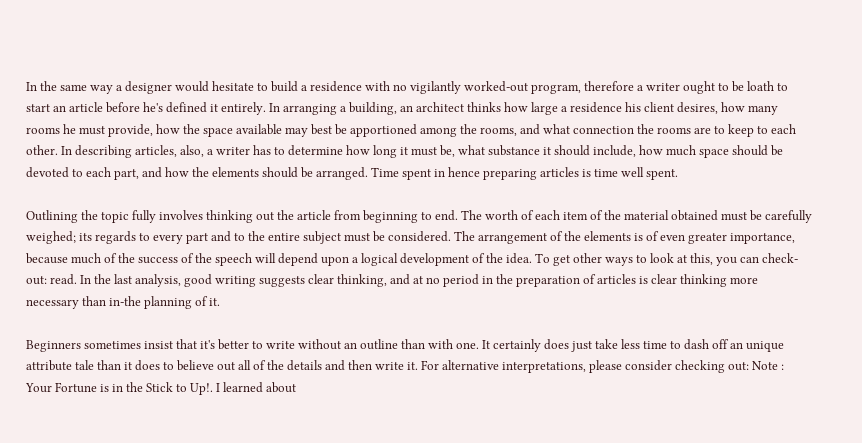In the same way a designer would hesitate to build a residence with no vigilantly worked-out program, therefore a writer ought to be loath to start an article before he's defined it entirely. In arranging a building, an architect thinks how large a residence his client desires, how many rooms he must provide, how the space available may best be apportioned among the rooms, and what connection the rooms are to keep to each other. In describing articles, also, a writer has to determine how long it must be, what substance it should include, how much space should be devoted to each part, and how the elements should be arranged. Time spent in hence preparing articles is time well spent.

Outlining the topic fully involves thinking out the article from beginning to end. The worth of each item of the material obtained must be carefully weighed; its regards to every part and to the entire subject must be considered. The arrangement of the elements is of even greater importance, because much of the success of the speech will depend upon a logical development of the idea. To get other ways to look at this, you can check-out: read. In the last analysis, good writing suggests clear thinking, and at no period in the preparation of articles is clear thinking more necessary than in-the planning of it.

Beginners sometimes insist that it's better to write without an outline than with one. It certainly does just take less time to dash off an unique attribute tale than it does to believe out all of the details and then write it. For alternative interpretations, please consider checking out: Note : Your Fortune is in the Stick to Up!. I learned about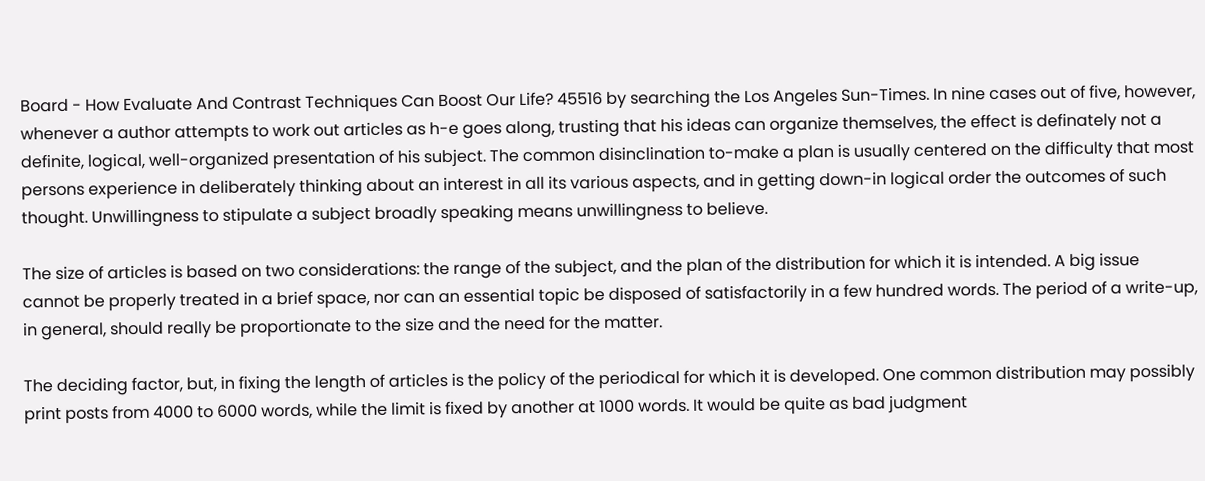Board - How Evaluate And Contrast Techniques Can Boost Our Life? 45516 by searching the Los Angeles Sun-Times. In nine cases out of five, however, whenever a author attempts to work out articles as h-e goes along, trusting that his ideas can organize themselves, the effect is definately not a definite, logical, well-organized presentation of his subject. The common disinclination to-make a plan is usually centered on the difficulty that most persons experience in deliberately thinking about an interest in all its various aspects, and in getting down-in logical order the outcomes of such thought. Unwillingness to stipulate a subject broadly speaking means unwillingness to believe.

The size of articles is based on two considerations: the range of the subject, and the plan of the distribution for which it is intended. A big issue cannot be properly treated in a brief space, nor can an essential topic be disposed of satisfactorily in a few hundred words. The period of a write-up, in general, should really be proportionate to the size and the need for the matter.

The deciding factor, but, in fixing the length of articles is the policy of the periodical for which it is developed. One common distribution may possibly print posts from 4000 to 6000 words, while the limit is fixed by another at 1000 words. It would be quite as bad judgment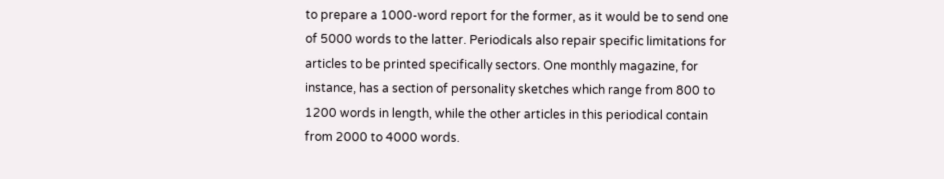to prepare a 1000-word report for the former, as it would be to send one of 5000 words to the latter. Periodicals also repair specific limitations for articles to be printed specifically sectors. One monthly magazine, for instance, has a section of personality sketches which range from 800 to 1200 words in length, while the other articles in this periodical contain from 2000 to 4000 words.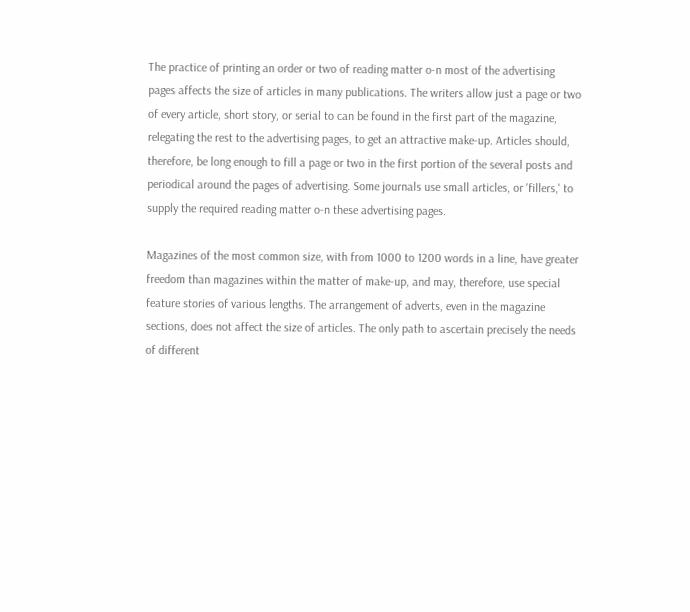The practice of printing an order or two of reading matter o-n most of the advertising pages affects the size of articles in many publications. The writers allow just a page or two of every article, short story, or serial to can be found in the first part of the magazine, relegating the rest to the advertising pages, to get an attractive make-up. Articles should, therefore, be long enough to fill a page or two in the first portion of the several posts and periodical around the pages of advertising. Some journals use small articles, or 'fillers,' to supply the required reading matter o-n these advertising pages.

Magazines of the most common size, with from 1000 to 1200 words in a line, have greater freedom than magazines within the matter of make-up, and may, therefore, use special feature stories of various lengths. The arrangement of adverts, even in the magazine sections, does not affect the size of articles. The only path to ascertain precisely the needs of different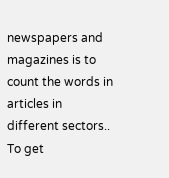newspapers and magazines is to count the words in articles in different sectors.. To get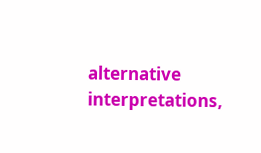alternative interpretations,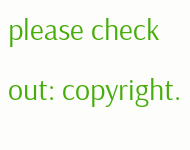please check out: copyright.